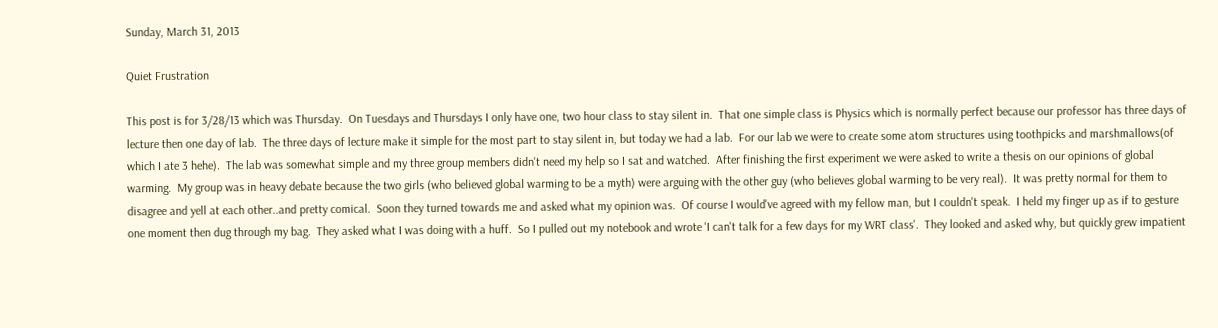Sunday, March 31, 2013

Quiet Frustration

This post is for 3/28/13 which was Thursday.  On Tuesdays and Thursdays I only have one, two hour class to stay silent in.  That one simple class is Physics which is normally perfect because our professor has three days of lecture then one day of lab.  The three days of lecture make it simple for the most part to stay silent in, but today we had a lab.  For our lab we were to create some atom structures using toothpicks and marshmallows(of which I ate 3 hehe).  The lab was somewhat simple and my three group members didn't need my help so I sat and watched.  After finishing the first experiment we were asked to write a thesis on our opinions of global warming.  My group was in heavy debate because the two girls (who believed global warming to be a myth) were arguing with the other guy (who believes global warming to be very real).  It was pretty normal for them to disagree and yell at each other..and pretty comical.  Soon they turned towards me and asked what my opinion was.  Of course I would've agreed with my fellow man, but I couldn't speak.  I held my finger up as if to gesture one moment then dug through my bag.  They asked what I was doing with a huff.  So I pulled out my notebook and wrote 'I can't talk for a few days for my WRT class'.  They looked and asked why, but quickly grew impatient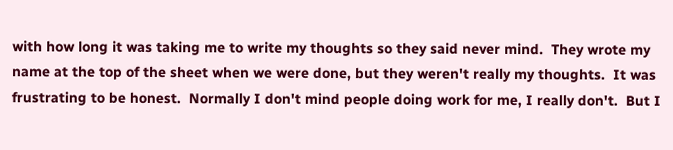with how long it was taking me to write my thoughts so they said never mind.  They wrote my name at the top of the sheet when we were done, but they weren't really my thoughts.  It was frustrating to be honest.  Normally I don't mind people doing work for me, I really don't.  But I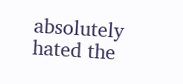absolutely hated the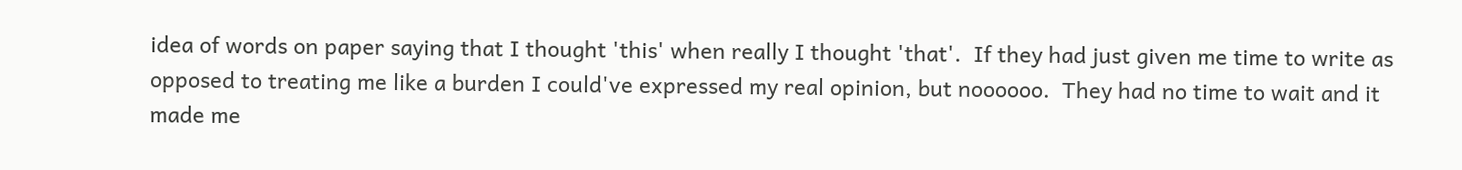idea of words on paper saying that I thought 'this' when really I thought 'that'.  If they had just given me time to write as opposed to treating me like a burden I could've expressed my real opinion, but noooooo.  They had no time to wait and it made me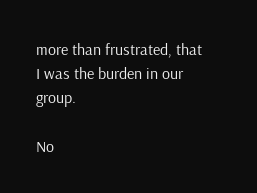more than frustrated, that I was the burden in our group.

No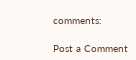comments:

Post a Comment